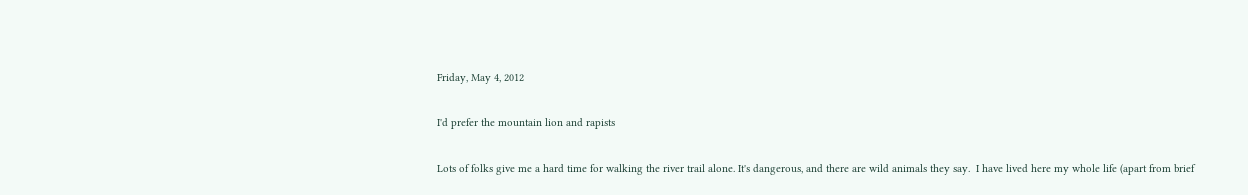Friday, May 4, 2012

I'd prefer the mountain lion and rapists

Lots of folks give me a hard time for walking the river trail alone. It's dangerous, and there are wild animals they say.  I have lived here my whole life (apart from brief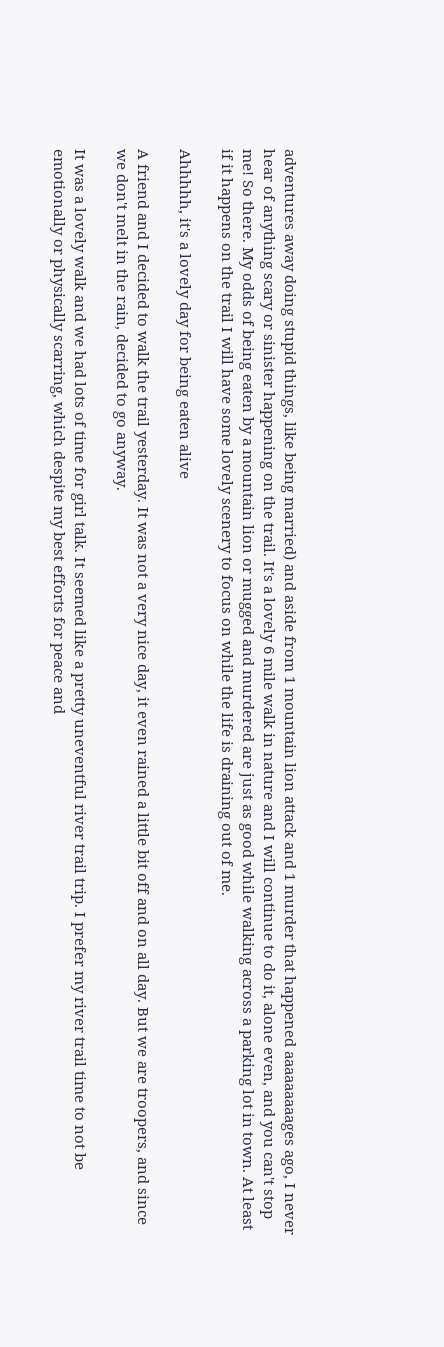adventures away doing stupid things, like being married) and aside from 1 mountain lion attack and 1 murder that happened aaaaaaaaages ago, I never hear of anything scary or sinister happening on the trail. It's a lovely 6 mile walk in nature and I will continue to do it, alone even, and you can't stop me! So there. My odds of being eaten by a mountain lion or mugged and murdered are just as good while walking across a parking lot in town. At least if it happens on the trail I will have some lovely scenery to focus on while the life is draining out of me.

Ahhhhh, it's a lovely day for being eaten alive

A friend and I decided to walk the trail yesterday. It was not a very nice day, it even rained a little bit off and on all day. But we are troopers, and since we don't melt in the rain, decided to go anyway.

It was a lovely walk and we had lots of time for girl talk. It seemed like a pretty uneventful river trail trip. I prefer my river trail time to not be emotionally or physically scarring, which despite my best efforts for peace and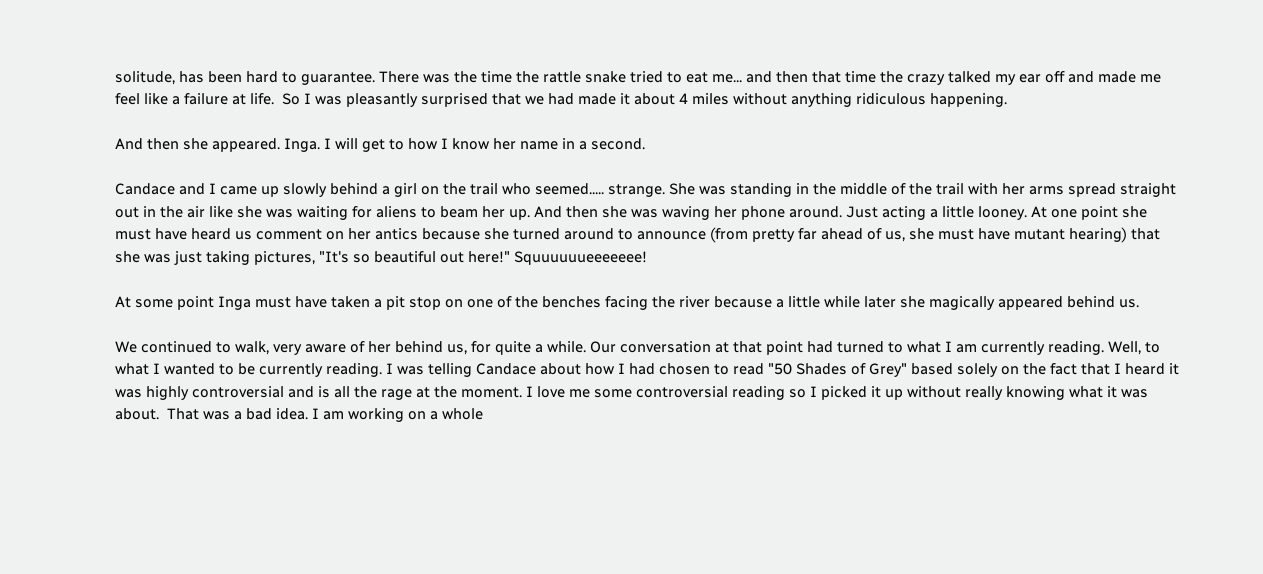solitude, has been hard to guarantee. There was the time the rattle snake tried to eat me... and then that time the crazy talked my ear off and made me feel like a failure at life.  So I was pleasantly surprised that we had made it about 4 miles without anything ridiculous happening.

And then she appeared. Inga. I will get to how I know her name in a second.

Candace and I came up slowly behind a girl on the trail who seemed..... strange. She was standing in the middle of the trail with her arms spread straight out in the air like she was waiting for aliens to beam her up. And then she was waving her phone around. Just acting a little looney. At one point she must have heard us comment on her antics because she turned around to announce (from pretty far ahead of us, she must have mutant hearing) that she was just taking pictures, "It's so beautiful out here!" Squuuuuueeeeeee!

At some point Inga must have taken a pit stop on one of the benches facing the river because a little while later she magically appeared behind us.

We continued to walk, very aware of her behind us, for quite a while. Our conversation at that point had turned to what I am currently reading. Well, to what I wanted to be currently reading. I was telling Candace about how I had chosen to read "50 Shades of Grey" based solely on the fact that I heard it was highly controversial and is all the rage at the moment. I love me some controversial reading so I picked it up without really knowing what it was about.  That was a bad idea. I am working on a whole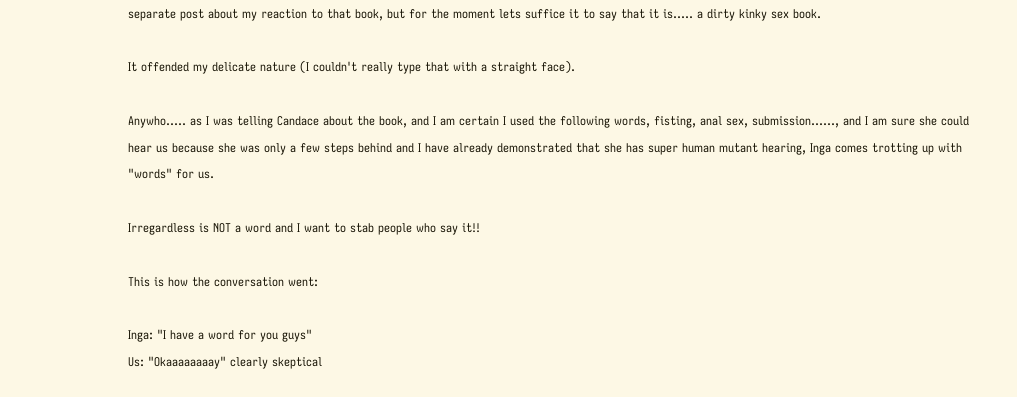separate post about my reaction to that book, but for the moment lets suffice it to say that it is..... a dirty kinky sex book.

It offended my delicate nature (I couldn't really type that with a straight face).

Anywho..... as I was telling Candace about the book, and I am certain I used the following words, fisting, anal sex, submission......, and I am sure she could hear us because she was only a few steps behind and I have already demonstrated that she has super human mutant hearing, Inga comes trotting up with "words" for us.

Irregardless is NOT a word and I want to stab people who say it!!

This is how the conversation went:

Inga: "I have a word for you guys"
Us: "Okaaaaaaaay" clearly skeptical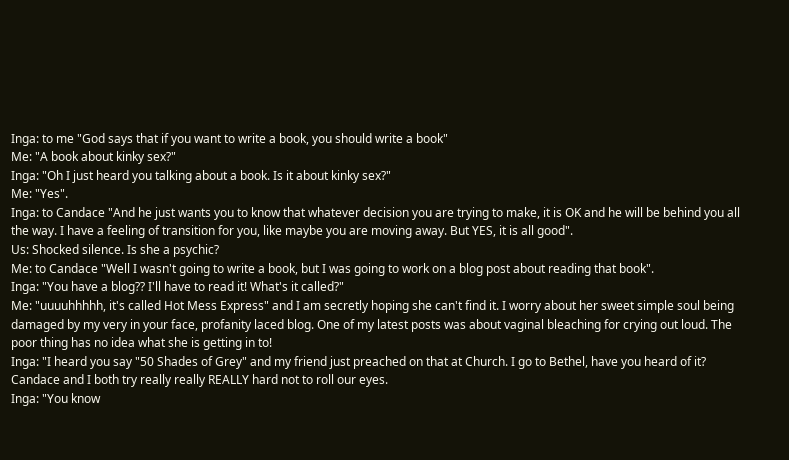Inga: to me "God says that if you want to write a book, you should write a book"
Me: "A book about kinky sex?"
Inga: "Oh I just heard you talking about a book. Is it about kinky sex?"
Me: "Yes".
Inga: to Candace "And he just wants you to know that whatever decision you are trying to make, it is OK and he will be behind you all the way. I have a feeling of transition for you, like maybe you are moving away. But YES, it is all good".
Us: Shocked silence. Is she a psychic?
Me: to Candace "Well I wasn't going to write a book, but I was going to work on a blog post about reading that book".
Inga: "You have a blog?? I'll have to read it! What's it called?"
Me: "uuuuhhhhh, it's called Hot Mess Express" and I am secretly hoping she can't find it. I worry about her sweet simple soul being damaged by my very in your face, profanity laced blog. One of my latest posts was about vaginal bleaching for crying out loud. The poor thing has no idea what she is getting in to!
Inga: "I heard you say "50 Shades of Grey" and my friend just preached on that at Church. I go to Bethel, have you heard of it?
Candace and I both try really really REALLY hard not to roll our eyes.
Inga: "You know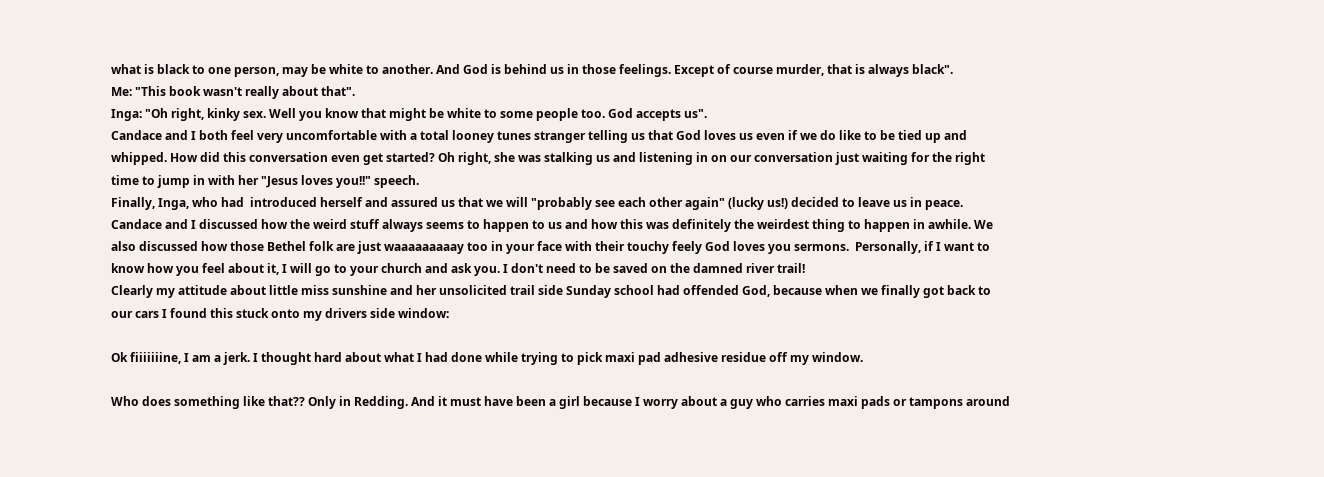what is black to one person, may be white to another. And God is behind us in those feelings. Except of course murder, that is always black".
Me: "This book wasn't really about that".
Inga: "Oh right, kinky sex. Well you know that might be white to some people too. God accepts us".
Candace and I both feel very uncomfortable with a total looney tunes stranger telling us that God loves us even if we do like to be tied up and whipped. How did this conversation even get started? Oh right, she was stalking us and listening in on our conversation just waiting for the right time to jump in with her "Jesus loves you!!" speech.
Finally, Inga, who had  introduced herself and assured us that we will "probably see each other again" (lucky us!) decided to leave us in peace.
Candace and I discussed how the weird stuff always seems to happen to us and how this was definitely the weirdest thing to happen in awhile. We also discussed how those Bethel folk are just waaaaaaaaay too in your face with their touchy feely God loves you sermons.  Personally, if I want to know how you feel about it, I will go to your church and ask you. I don't need to be saved on the damned river trail!
Clearly my attitude about little miss sunshine and her unsolicited trail side Sunday school had offended God, because when we finally got back to our cars I found this stuck onto my drivers side window:

Ok fiiiiiiine, I am a jerk. I thought hard about what I had done while trying to pick maxi pad adhesive residue off my window.

Who does something like that?? Only in Redding. And it must have been a girl because I worry about a guy who carries maxi pads or tampons around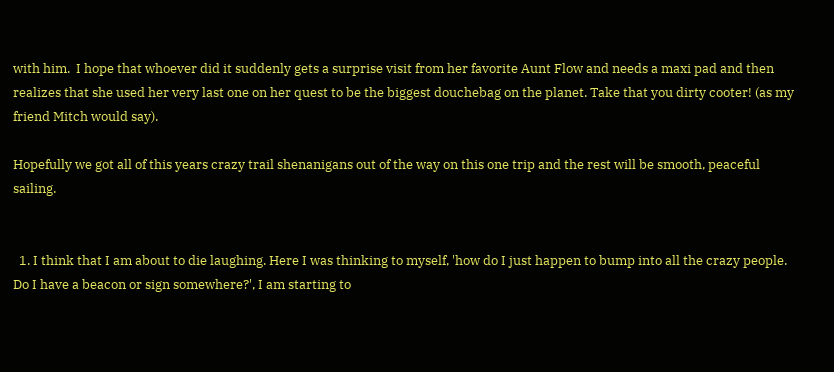with him.  I hope that whoever did it suddenly gets a surprise visit from her favorite Aunt Flow and needs a maxi pad and then realizes that she used her very last one on her quest to be the biggest douchebag on the planet. Take that you dirty cooter! (as my friend Mitch would say).

Hopefully we got all of this years crazy trail shenanigans out of the way on this one trip and the rest will be smooth, peaceful sailing.


  1. I think that I am about to die laughing. Here I was thinking to myself, 'how do I just happen to bump into all the crazy people. Do I have a beacon or sign somewhere?', I am starting to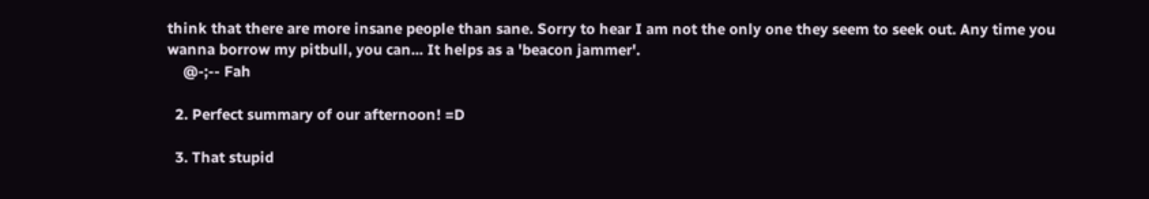think that there are more insane people than sane. Sorry to hear I am not the only one they seem to seek out. Any time you wanna borrow my pitbull, you can... It helps as a 'beacon jammer'.
    @-;-- Fah

  2. Perfect summary of our afternoon! =D

  3. That stupid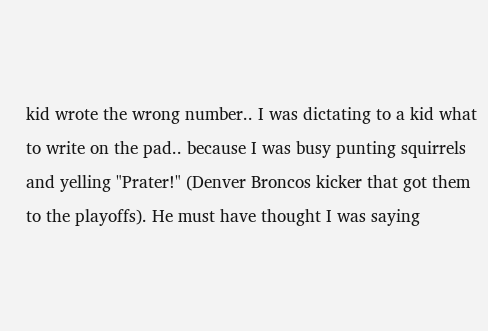kid wrote the wrong number.. I was dictating to a kid what to write on the pad.. because I was busy punting squirrels and yelling "Prater!" (Denver Broncos kicker that got them to the playoffs). He must have thought I was saying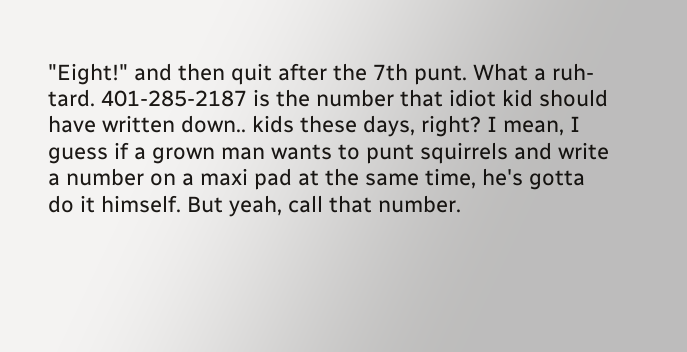"Eight!" and then quit after the 7th punt. What a ruh-tard. 401-285-2187 is the number that idiot kid should have written down.. kids these days, right? I mean, I guess if a grown man wants to punt squirrels and write a number on a maxi pad at the same time, he's gotta do it himself. But yeah, call that number.